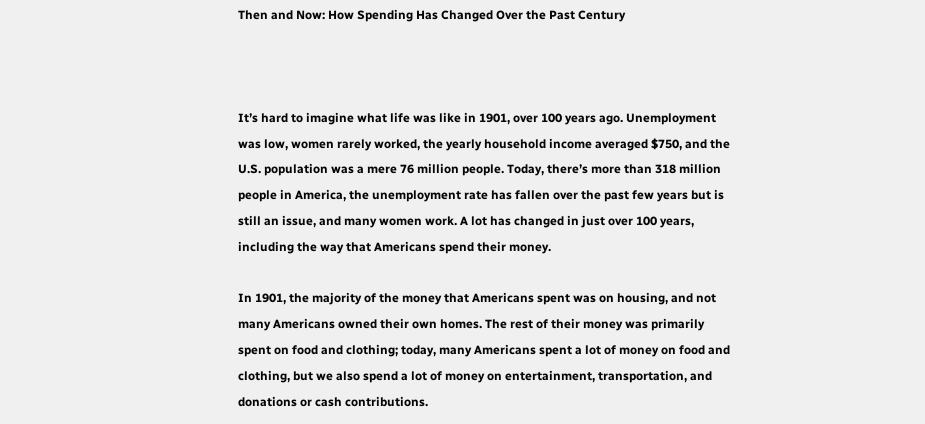Then and Now: How Spending Has Changed Over the Past Century



It’s hard to imagine what life was like in 1901, over 100 years ago. Unemployment was low, women rarely worked, the yearly household income averaged $750, and the U.S. population was a mere 76 million people. Today, there’s more than 318 million people in America, the unemployment rate has fallen over the past few years but is still an issue, and many women work. A lot has changed in just over 100 years, including the way that Americans spend their money.

In 1901, the majority of the money that Americans spent was on housing, and not many Americans owned their own homes. The rest of their money was primarily spent on food and clothing; today, many Americans spent a lot of money on food and clothing, but we also spend a lot of money on entertainment, transportation, and donations or cash contributions.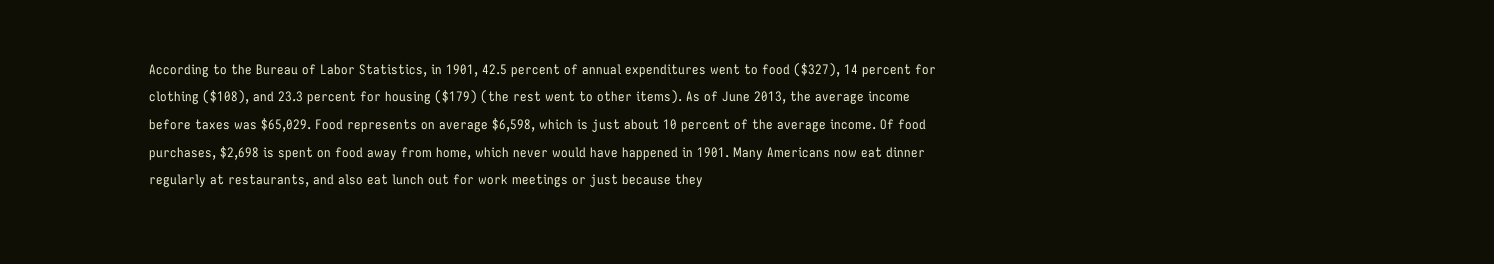According to the Bureau of Labor Statistics, in 1901, 42.5 percent of annual expenditures went to food ($327), 14 percent for clothing ($108), and 23.3 percent for housing ($179) (the rest went to other items). As of June 2013, the average income before taxes was $65,029. Food represents on average $6,598, which is just about 10 percent of the average income. Of food purchases, $2,698 is spent on food away from home, which never would have happened in 1901. Many Americans now eat dinner regularly at restaurants, and also eat lunch out for work meetings or just because they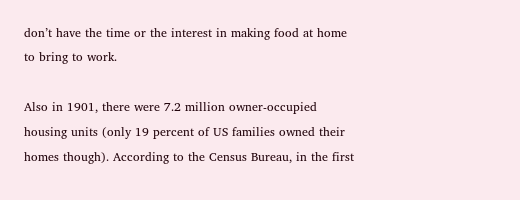don’t have the time or the interest in making food at home to bring to work.

Also in 1901, there were 7.2 million owner-occupied housing units (only 19 percent of US families owned their homes though). According to the Census Bureau, in the first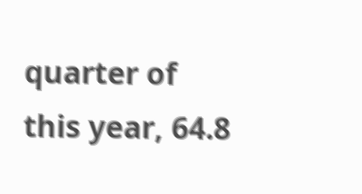quarter of this year, 64.8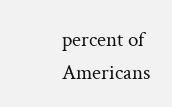percent of Americans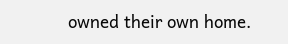owned their own home.